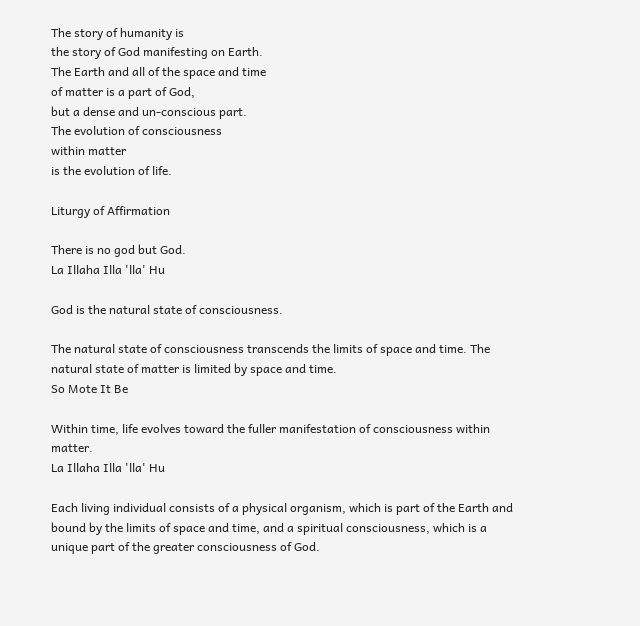The story of humanity is
the story of God manifesting on Earth.
The Earth and all of the space and time
of matter is a part of God,
but a dense and un-conscious part.
The evolution of consciousness
within matter
is the evolution of life.

Liturgy of Affirmation

There is no god but God.
La Illaha Illa 'lla' Hu

God is the natural state of consciousness.

The natural state of consciousness transcends the limits of space and time. The natural state of matter is limited by space and time.
So Mote It Be

Within time, life evolves toward the fuller manifestation of consciousness within matter.
La Illaha Illa 'lla' Hu

Each living individual consists of a physical organism, which is part of the Earth and bound by the limits of space and time, and a spiritual consciousness, which is a unique part of the greater consciousness of God.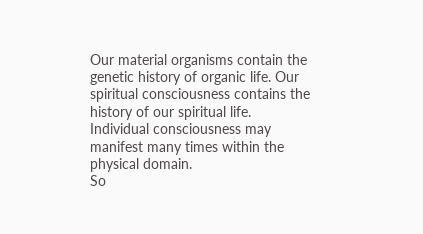Our material organisms contain the genetic history of organic life. Our spiritual consciousness contains the history of our spiritual life. Individual consciousness may manifest many times within the physical domain.
So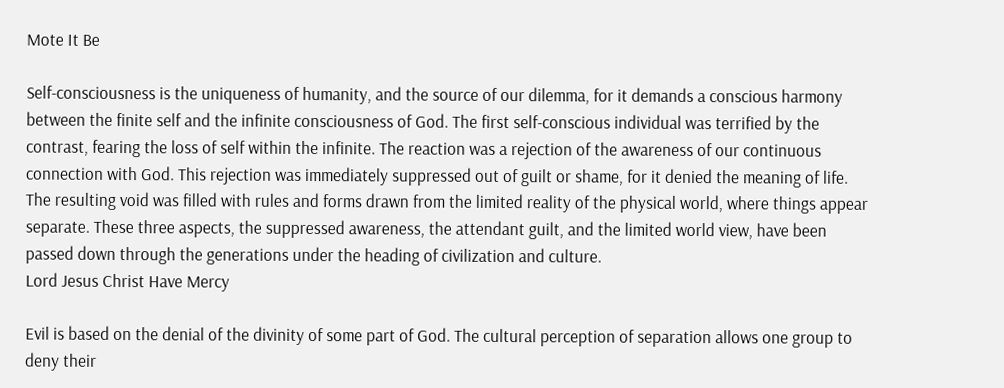Mote It Be

Self-consciousness is the uniqueness of humanity, and the source of our dilemma, for it demands a conscious harmony between the finite self and the infinite consciousness of God. The first self-conscious individual was terrified by the contrast, fearing the loss of self within the infinite. The reaction was a rejection of the awareness of our continuous connection with God. This rejection was immediately suppressed out of guilt or shame, for it denied the meaning of life. The resulting void was filled with rules and forms drawn from the limited reality of the physical world, where things appear separate. These three aspects, the suppressed awareness, the attendant guilt, and the limited world view, have been passed down through the generations under the heading of civilization and culture.
Lord Jesus Christ Have Mercy

Evil is based on the denial of the divinity of some part of God. The cultural perception of separation allows one group to deny their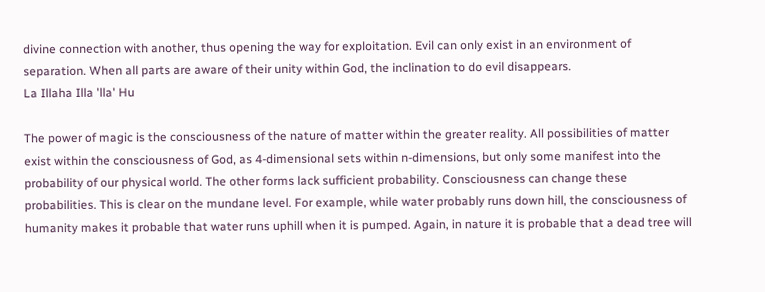divine connection with another, thus opening the way for exploitation. Evil can only exist in an environment of separation. When all parts are aware of their unity within God, the inclination to do evil disappears.
La Illaha Illa 'lla' Hu

The power of magic is the consciousness of the nature of matter within the greater reality. All possibilities of matter exist within the consciousness of God, as 4-dimensional sets within n-dimensions, but only some manifest into the probability of our physical world. The other forms lack sufficient probability. Consciousness can change these probabilities. This is clear on the mundane level. For example, while water probably runs down hill, the consciousness of humanity makes it probable that water runs uphill when it is pumped. Again, in nature it is probable that a dead tree will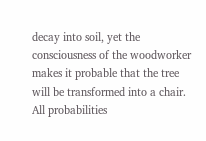decay into soil, yet the consciousness of the woodworker makes it probable that the tree will be transformed into a chair. All probabilities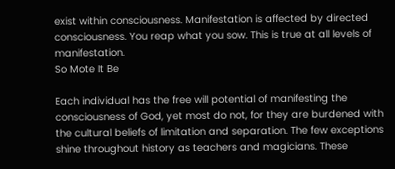exist within consciousness. Manifestation is affected by directed consciousness. You reap what you sow. This is true at all levels of manifestation.
So Mote It Be

Each individual has the free will potential of manifesting the consciousness of God, yet most do not, for they are burdened with the cultural beliefs of limitation and separation. The few exceptions shine throughout history as teachers and magicians. These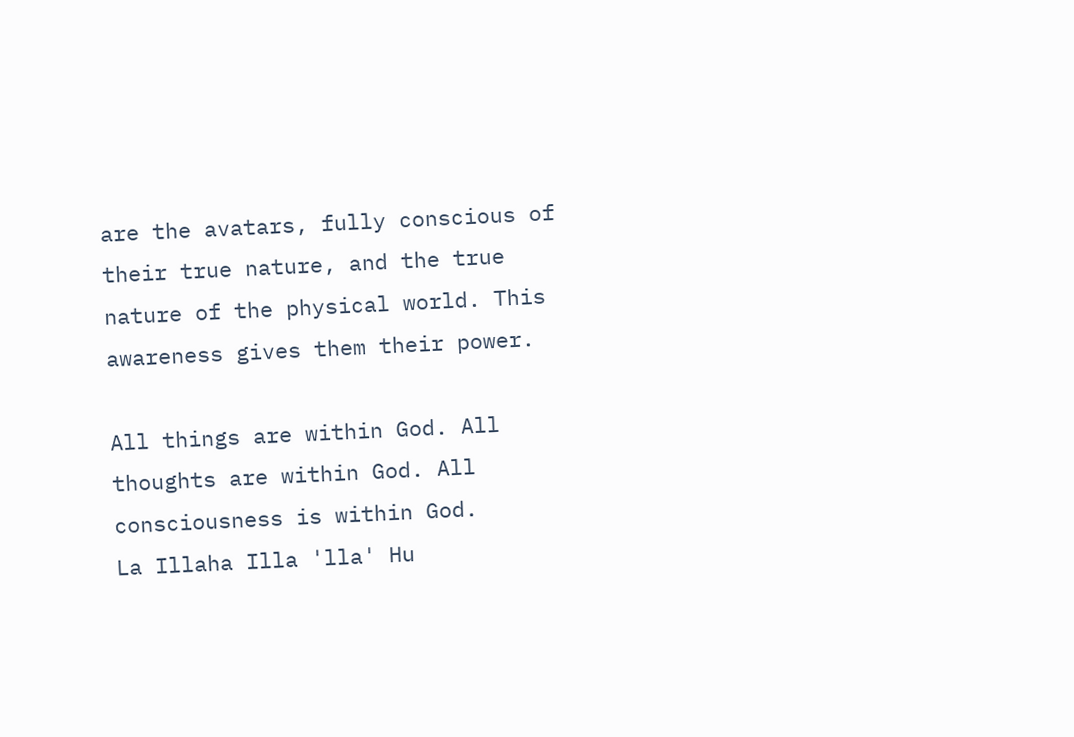are the avatars, fully conscious of their true nature, and the true nature of the physical world. This awareness gives them their power.

All things are within God. All thoughts are within God. All consciousness is within God.
La Illaha Illa 'lla' Hu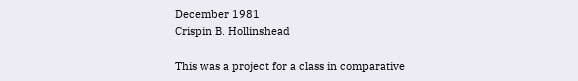December 1981
Crispin B. Hollinshead

This was a project for a class in comparative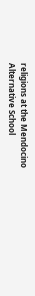religions at the Mendocino Alternative School